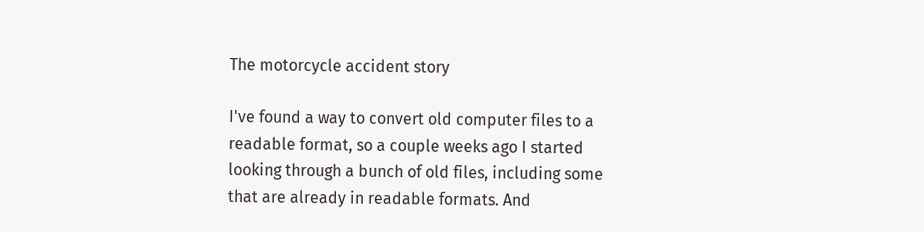The motorcycle accident story

I've found a way to convert old computer files to a readable format, so a couple weeks ago I started looking through a bunch of old files, including some that are already in readable formats. And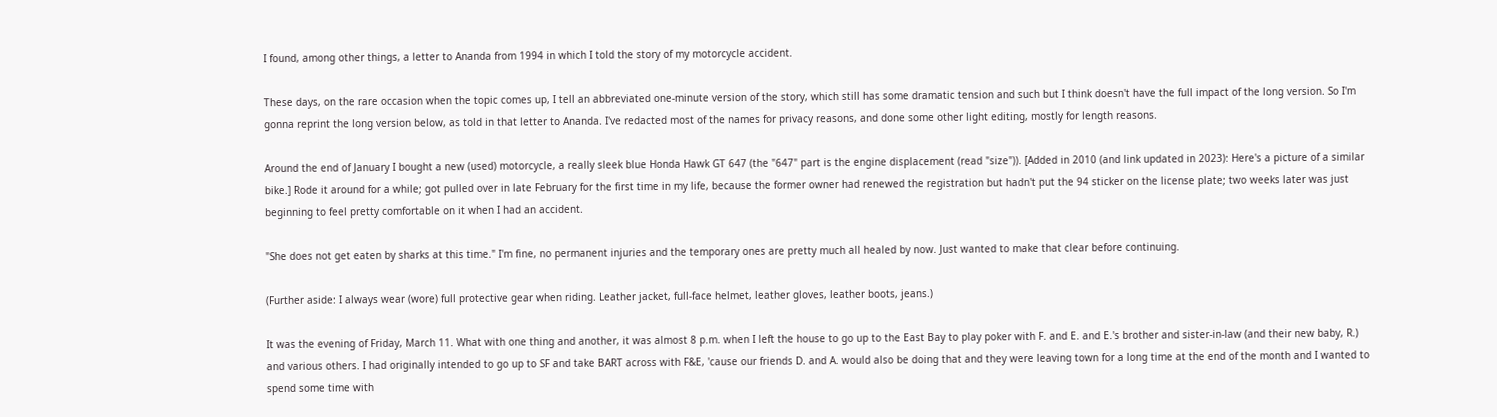I found, among other things, a letter to Ananda from 1994 in which I told the story of my motorcycle accident.

These days, on the rare occasion when the topic comes up, I tell an abbreviated one-minute version of the story, which still has some dramatic tension and such but I think doesn't have the full impact of the long version. So I'm gonna reprint the long version below, as told in that letter to Ananda. I've redacted most of the names for privacy reasons, and done some other light editing, mostly for length reasons.

Around the end of January I bought a new (used) motorcycle, a really sleek blue Honda Hawk GT 647 (the "647" part is the engine displacement (read "size")). [Added in 2010 (and link updated in 2023): Here's a picture of a similar bike.] Rode it around for a while; got pulled over in late February for the first time in my life, because the former owner had renewed the registration but hadn't put the 94 sticker on the license plate; two weeks later was just beginning to feel pretty comfortable on it when I had an accident.

"She does not get eaten by sharks at this time." I'm fine, no permanent injuries and the temporary ones are pretty much all healed by now. Just wanted to make that clear before continuing.

(Further aside: I always wear (wore) full protective gear when riding. Leather jacket, full-face helmet, leather gloves, leather boots, jeans.)

It was the evening of Friday, March 11. What with one thing and another, it was almost 8 p.m. when I left the house to go up to the East Bay to play poker with F. and E. and E.'s brother and sister-in-law (and their new baby, R.) and various others. I had originally intended to go up to SF and take BART across with F&E, 'cause our friends D. and A. would also be doing that and they were leaving town for a long time at the end of the month and I wanted to spend some time with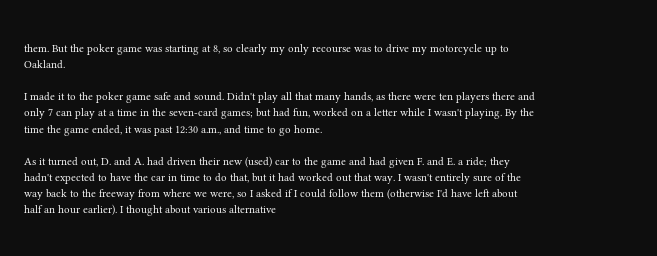them. But the poker game was starting at 8, so clearly my only recourse was to drive my motorcycle up to Oakland.

I made it to the poker game safe and sound. Didn't play all that many hands, as there were ten players there and only 7 can play at a time in the seven-card games; but had fun, worked on a letter while I wasn't playing. By the time the game ended, it was past 12:30 a.m., and time to go home.

As it turned out, D. and A. had driven their new (used) car to the game and had given F. and E. a ride; they hadn't expected to have the car in time to do that, but it had worked out that way. I wasn't entirely sure of the way back to the freeway from where we were, so I asked if I could follow them (otherwise I'd have left about half an hour earlier). I thought about various alternative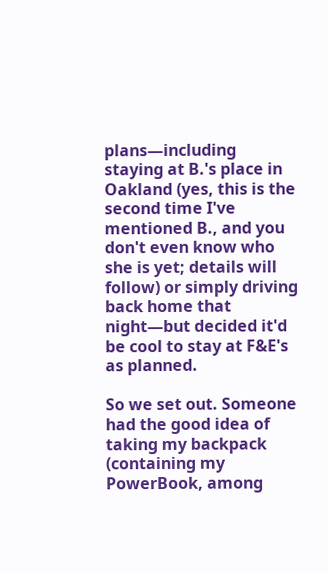plans—including staying at B.'s place in Oakland (yes, this is the second time I've mentioned B., and you don't even know who she is yet; details will follow) or simply driving back home that night—but decided it'd be cool to stay at F&E's as planned.

So we set out. Someone had the good idea of taking my backpack (containing my PowerBook, among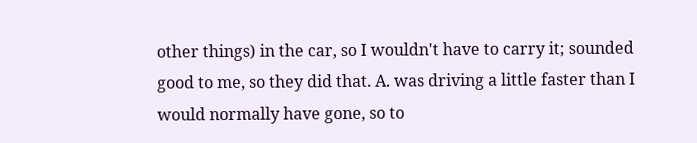other things) in the car, so I wouldn't have to carry it; sounded good to me, so they did that. A. was driving a little faster than I would normally have gone, so to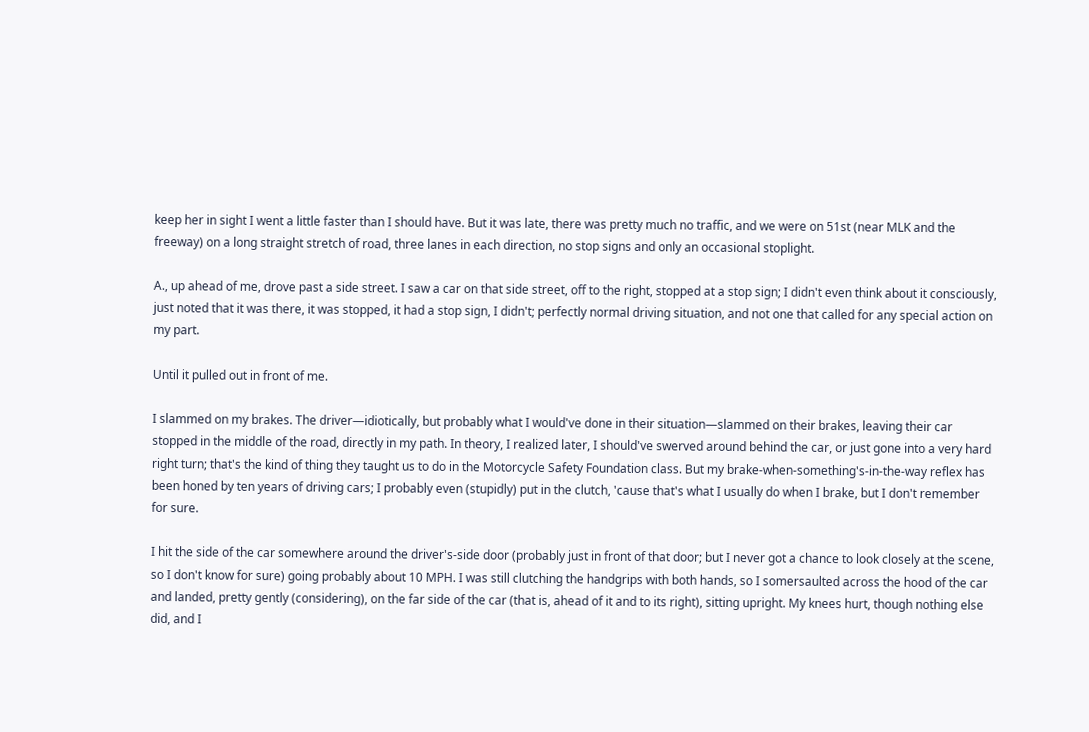keep her in sight I went a little faster than I should have. But it was late, there was pretty much no traffic, and we were on 51st (near MLK and the freeway) on a long straight stretch of road, three lanes in each direction, no stop signs and only an occasional stoplight.

A., up ahead of me, drove past a side street. I saw a car on that side street, off to the right, stopped at a stop sign; I didn't even think about it consciously, just noted that it was there, it was stopped, it had a stop sign, I didn't; perfectly normal driving situation, and not one that called for any special action on my part.

Until it pulled out in front of me.

I slammed on my brakes. The driver—idiotically, but probably what I would've done in their situation—slammed on their brakes, leaving their car stopped in the middle of the road, directly in my path. In theory, I realized later, I should've swerved around behind the car, or just gone into a very hard right turn; that's the kind of thing they taught us to do in the Motorcycle Safety Foundation class. But my brake-when-something's-in-the-way reflex has been honed by ten years of driving cars; I probably even (stupidly) put in the clutch, 'cause that's what I usually do when I brake, but I don't remember for sure.

I hit the side of the car somewhere around the driver's-side door (probably just in front of that door; but I never got a chance to look closely at the scene, so I don't know for sure) going probably about 10 MPH. I was still clutching the handgrips with both hands, so I somersaulted across the hood of the car and landed, pretty gently (considering), on the far side of the car (that is, ahead of it and to its right), sitting upright. My knees hurt, though nothing else did, and I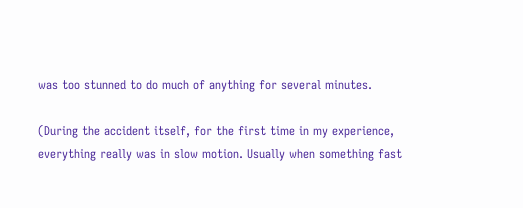was too stunned to do much of anything for several minutes.

(During the accident itself, for the first time in my experience, everything really was in slow motion. Usually when something fast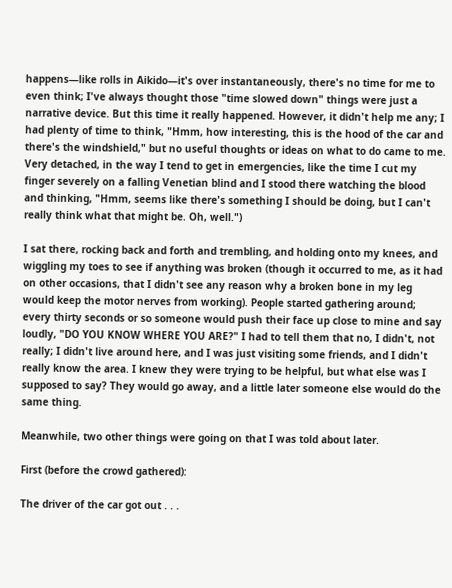happens—like rolls in Aikido—it's over instantaneously, there's no time for me to even think; I've always thought those "time slowed down" things were just a narrative device. But this time it really happened. However, it didn't help me any; I had plenty of time to think, "Hmm, how interesting, this is the hood of the car and there's the windshield," but no useful thoughts or ideas on what to do came to me. Very detached, in the way I tend to get in emergencies, like the time I cut my finger severely on a falling Venetian blind and I stood there watching the blood and thinking, "Hmm, seems like there's something I should be doing, but I can't really think what that might be. Oh, well.")

I sat there, rocking back and forth and trembling, and holding onto my knees, and wiggling my toes to see if anything was broken (though it occurred to me, as it had on other occasions, that I didn't see any reason why a broken bone in my leg would keep the motor nerves from working). People started gathering around; every thirty seconds or so someone would push their face up close to mine and say loudly, "DO YOU KNOW WHERE YOU ARE?" I had to tell them that no, I didn't, not really; I didn't live around here, and I was just visiting some friends, and I didn't really know the area. I knew they were trying to be helpful, but what else was I supposed to say? They would go away, and a little later someone else would do the same thing.

Meanwhile, two other things were going on that I was told about later.

First (before the crowd gathered):

The driver of the car got out . . .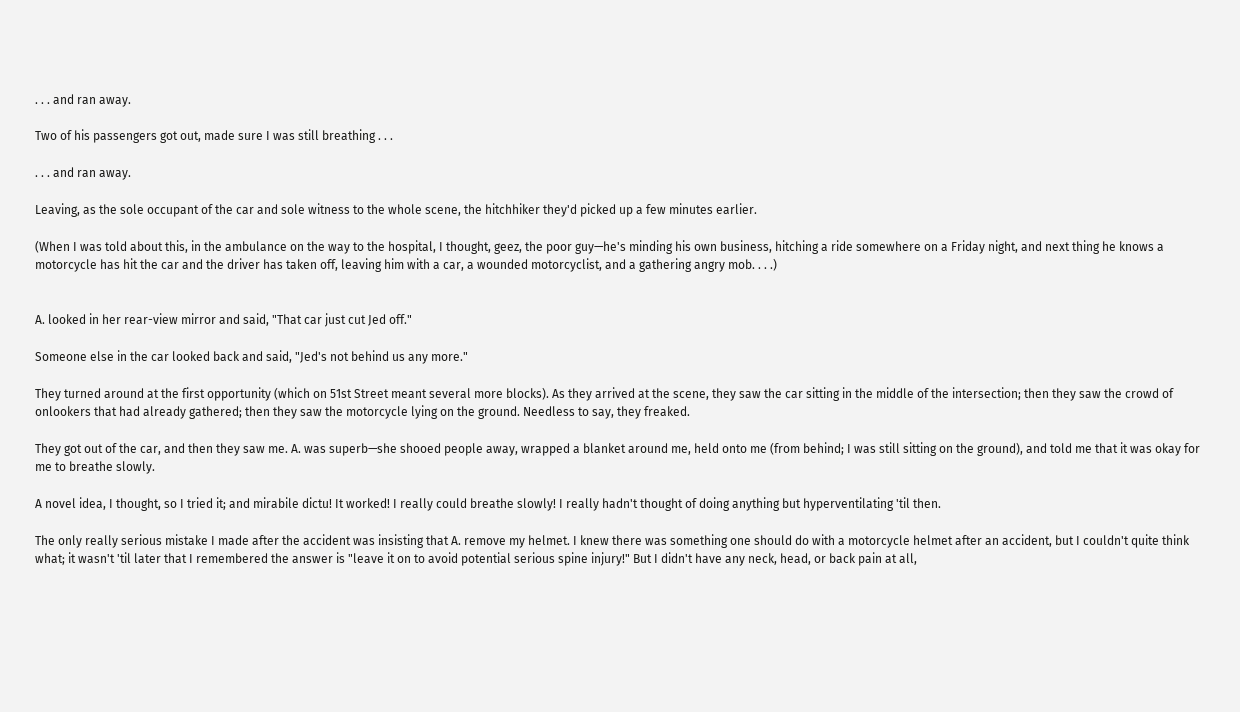. . . and ran away.

Two of his passengers got out, made sure I was still breathing . . .

. . . and ran away.

Leaving, as the sole occupant of the car and sole witness to the whole scene, the hitchhiker they'd picked up a few minutes earlier.

(When I was told about this, in the ambulance on the way to the hospital, I thought, geez, the poor guy—he's minding his own business, hitching a ride somewhere on a Friday night, and next thing he knows a motorcycle has hit the car and the driver has taken off, leaving him with a car, a wounded motorcyclist, and a gathering angry mob. . . .)


A. looked in her rear-view mirror and said, "That car just cut Jed off."

Someone else in the car looked back and said, "Jed's not behind us any more."

They turned around at the first opportunity (which on 51st Street meant several more blocks). As they arrived at the scene, they saw the car sitting in the middle of the intersection; then they saw the crowd of onlookers that had already gathered; then they saw the motorcycle lying on the ground. Needless to say, they freaked.

They got out of the car, and then they saw me. A. was superb—she shooed people away, wrapped a blanket around me, held onto me (from behind; I was still sitting on the ground), and told me that it was okay for me to breathe slowly.

A novel idea, I thought, so I tried it; and mirabile dictu! It worked! I really could breathe slowly! I really hadn't thought of doing anything but hyperventilating 'til then.

The only really serious mistake I made after the accident was insisting that A. remove my helmet. I knew there was something one should do with a motorcycle helmet after an accident, but I couldn't quite think what; it wasn't 'til later that I remembered the answer is "leave it on to avoid potential serious spine injury!" But I didn't have any neck, head, or back pain at all,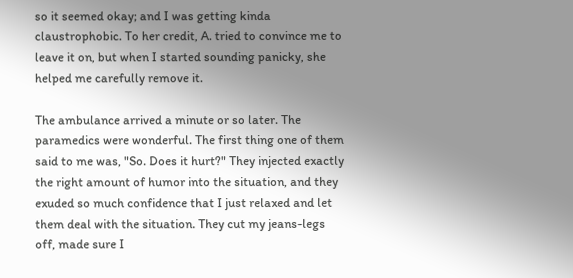so it seemed okay; and I was getting kinda claustrophobic. To her credit, A. tried to convince me to leave it on, but when I started sounding panicky, she helped me carefully remove it.

The ambulance arrived a minute or so later. The paramedics were wonderful. The first thing one of them said to me was, "So. Does it hurt?" They injected exactly the right amount of humor into the situation, and they exuded so much confidence that I just relaxed and let them deal with the situation. They cut my jeans-legs off, made sure I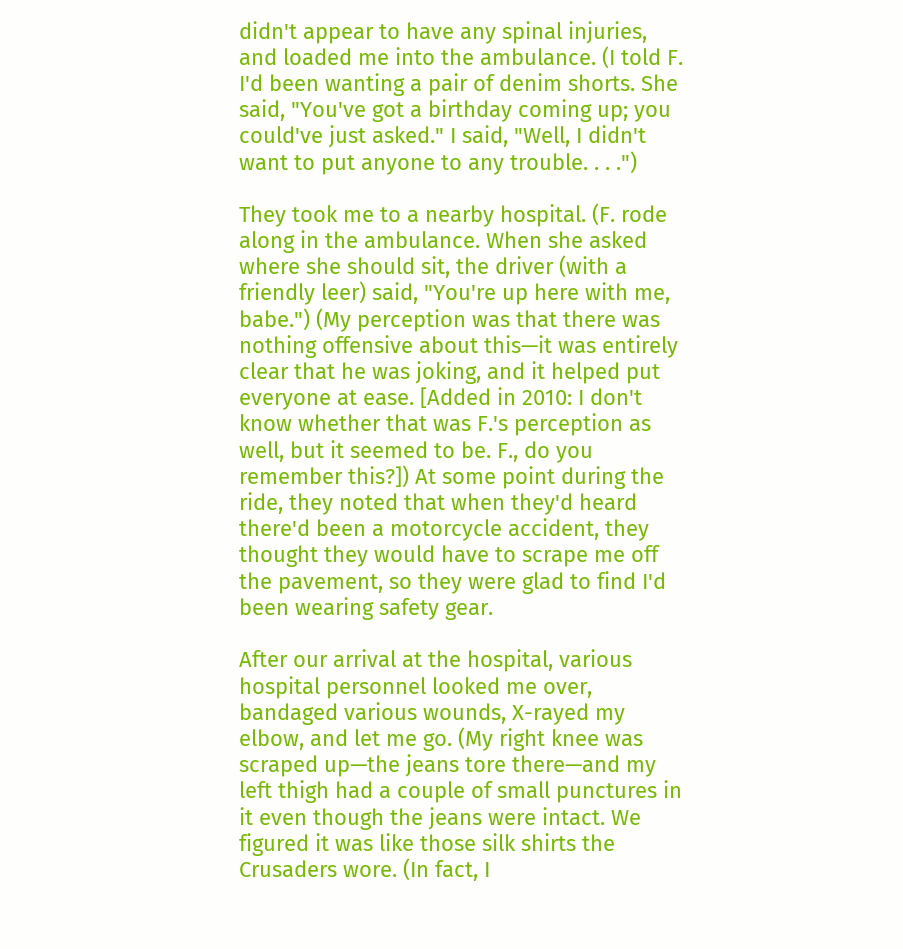didn't appear to have any spinal injuries, and loaded me into the ambulance. (I told F. I'd been wanting a pair of denim shorts. She said, "You've got a birthday coming up; you could've just asked." I said, "Well, I didn't want to put anyone to any trouble. . . .")

They took me to a nearby hospital. (F. rode along in the ambulance. When she asked where she should sit, the driver (with a friendly leer) said, "You're up here with me, babe.") (My perception was that there was nothing offensive about this—it was entirely clear that he was joking, and it helped put everyone at ease. [Added in 2010: I don't know whether that was F.'s perception as well, but it seemed to be. F., do you remember this?]) At some point during the ride, they noted that when they'd heard there'd been a motorcycle accident, they thought they would have to scrape me off the pavement, so they were glad to find I'd been wearing safety gear.

After our arrival at the hospital, various hospital personnel looked me over, bandaged various wounds, X-rayed my elbow, and let me go. (My right knee was scraped up—the jeans tore there—and my left thigh had a couple of small punctures in it even though the jeans were intact. We figured it was like those silk shirts the Crusaders wore. (In fact, I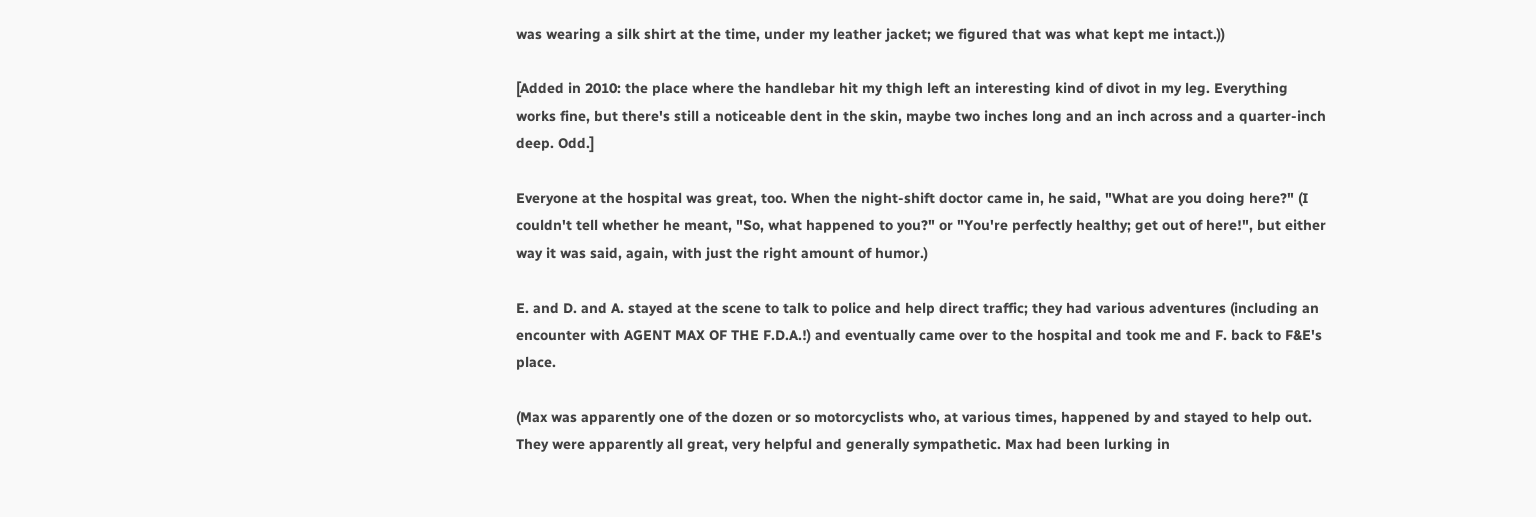was wearing a silk shirt at the time, under my leather jacket; we figured that was what kept me intact.))

[Added in 2010: the place where the handlebar hit my thigh left an interesting kind of divot in my leg. Everything works fine, but there's still a noticeable dent in the skin, maybe two inches long and an inch across and a quarter-inch deep. Odd.]

Everyone at the hospital was great, too. When the night-shift doctor came in, he said, "What are you doing here?" (I couldn't tell whether he meant, "So, what happened to you?" or "You're perfectly healthy; get out of here!", but either way it was said, again, with just the right amount of humor.)

E. and D. and A. stayed at the scene to talk to police and help direct traffic; they had various adventures (including an encounter with AGENT MAX OF THE F.D.A.!) and eventually came over to the hospital and took me and F. back to F&E's place.

(Max was apparently one of the dozen or so motorcyclists who, at various times, happened by and stayed to help out. They were apparently all great, very helpful and generally sympathetic. Max had been lurking in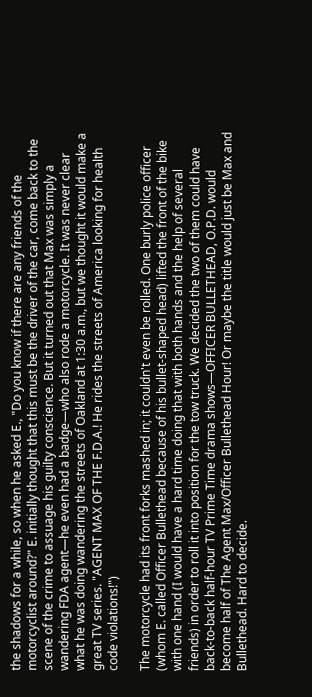the shadows for a while, so when he asked E., "Do you know if there are any friends of the motorcyclist around?" E. initially thought that this must be the driver of the car, come back to the scene of the crime to assuage his guilty conscience. But it turned out that Max was simply a wandering FDA agent—he even had a badge—who also rode a motorcycle. It was never clear what he was doing wandering the streets of Oakland at 1:30 a.m., but we thought it would make a great TV series. "AGENT MAX OF THE F.D.A.! He rides the streets of America looking for health code violations!")

The motorcycle had its front forks mashed in; it couldn't even be rolled. One burly police officer (whom E. called Officer Bullethead because of his bullet-shaped head) lifted the front of the bike with one hand (I would have a hard time doing that with both hands and the help of several friends) in order to roll it into position for the tow truck. We decided the two of them could have back-to-back half-hour TV Prime Time drama shows—OFFICER BULLETHEAD, O.P.D. would become half of The Agent Max/Officer Bullethead Hour! Or maybe the title would just be Max and Bullethead. Hard to decide.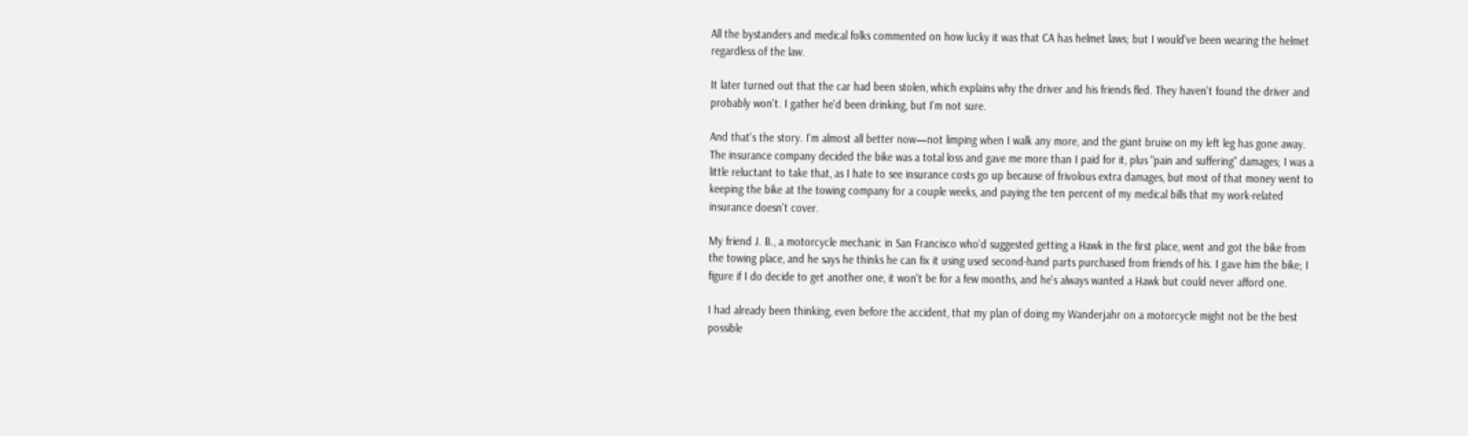All the bystanders and medical folks commented on how lucky it was that CA has helmet laws; but I would've been wearing the helmet regardless of the law.

It later turned out that the car had been stolen, which explains why the driver and his friends fled. They haven't found the driver and probably won't. I gather he'd been drinking, but I'm not sure.

And that's the story. I'm almost all better now—not limping when I walk any more, and the giant bruise on my left leg has gone away. The insurance company decided the bike was a total loss and gave me more than I paid for it, plus "pain and suffering" damages; I was a little reluctant to take that, as I hate to see insurance costs go up because of frivolous extra damages, but most of that money went to keeping the bike at the towing company for a couple weeks, and paying the ten percent of my medical bills that my work-related insurance doesn't cover.

My friend J. B., a motorcycle mechanic in San Francisco who'd suggested getting a Hawk in the first place, went and got the bike from the towing place, and he says he thinks he can fix it using used second-hand parts purchased from friends of his. I gave him the bike; I figure if I do decide to get another one, it won't be for a few months, and he's always wanted a Hawk but could never afford one.

I had already been thinking, even before the accident, that my plan of doing my Wanderjahr on a motorcycle might not be the best possible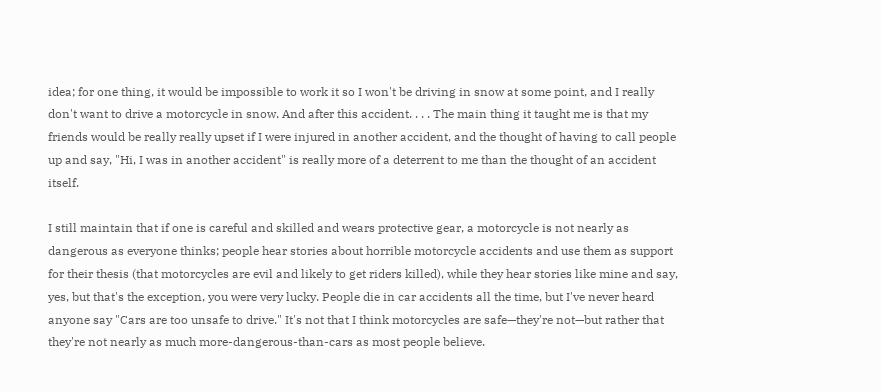idea; for one thing, it would be impossible to work it so I won't be driving in snow at some point, and I really don't want to drive a motorcycle in snow. And after this accident. . . . The main thing it taught me is that my friends would be really really upset if I were injured in another accident, and the thought of having to call people up and say, "Hi, I was in another accident" is really more of a deterrent to me than the thought of an accident itself.

I still maintain that if one is careful and skilled and wears protective gear, a motorcycle is not nearly as dangerous as everyone thinks; people hear stories about horrible motorcycle accidents and use them as support for their thesis (that motorcycles are evil and likely to get riders killed), while they hear stories like mine and say, yes, but that's the exception, you were very lucky. People die in car accidents all the time, but I've never heard anyone say "Cars are too unsafe to drive." It's not that I think motorcycles are safe—they're not—but rather that they're not nearly as much more-dangerous-than-cars as most people believe.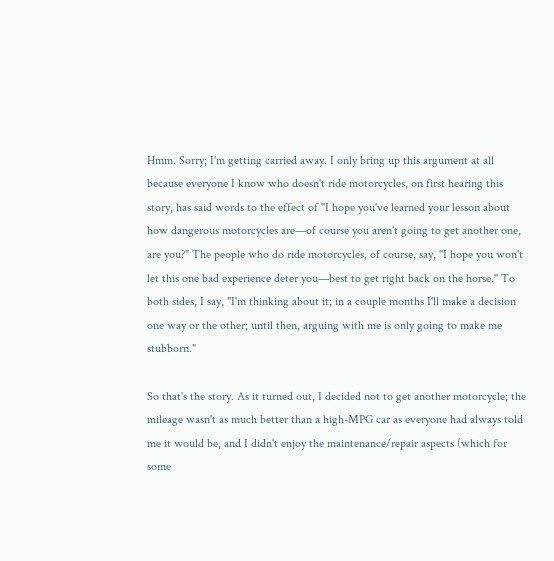Hmm. Sorry; I'm getting carried away. I only bring up this argument at all because everyone I know who doesn't ride motorcycles, on first hearing this story, has said words to the effect of "I hope you've learned your lesson about how dangerous motorcycles are—of course you aren't going to get another one, are you?" The people who do ride motorcycles, of course, say, "I hope you won't let this one bad experience deter you—best to get right back on the horse." To both sides, I say, "I'm thinking about it; in a couple months I'll make a decision one way or the other; until then, arguing with me is only going to make me stubborn."

So that's the story. As it turned out, I decided not to get another motorcycle; the mileage wasn't as much better than a high-MPG car as everyone had always told me it would be, and I didn't enjoy the maintenance/repair aspects (which for some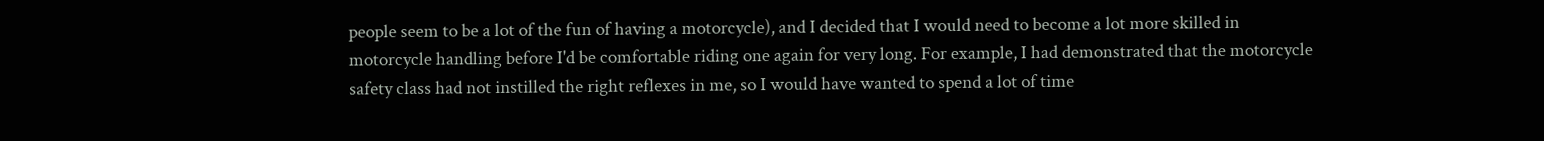people seem to be a lot of the fun of having a motorcycle), and I decided that I would need to become a lot more skilled in motorcycle handling before I'd be comfortable riding one again for very long. For example, I had demonstrated that the motorcycle safety class had not instilled the right reflexes in me, so I would have wanted to spend a lot of time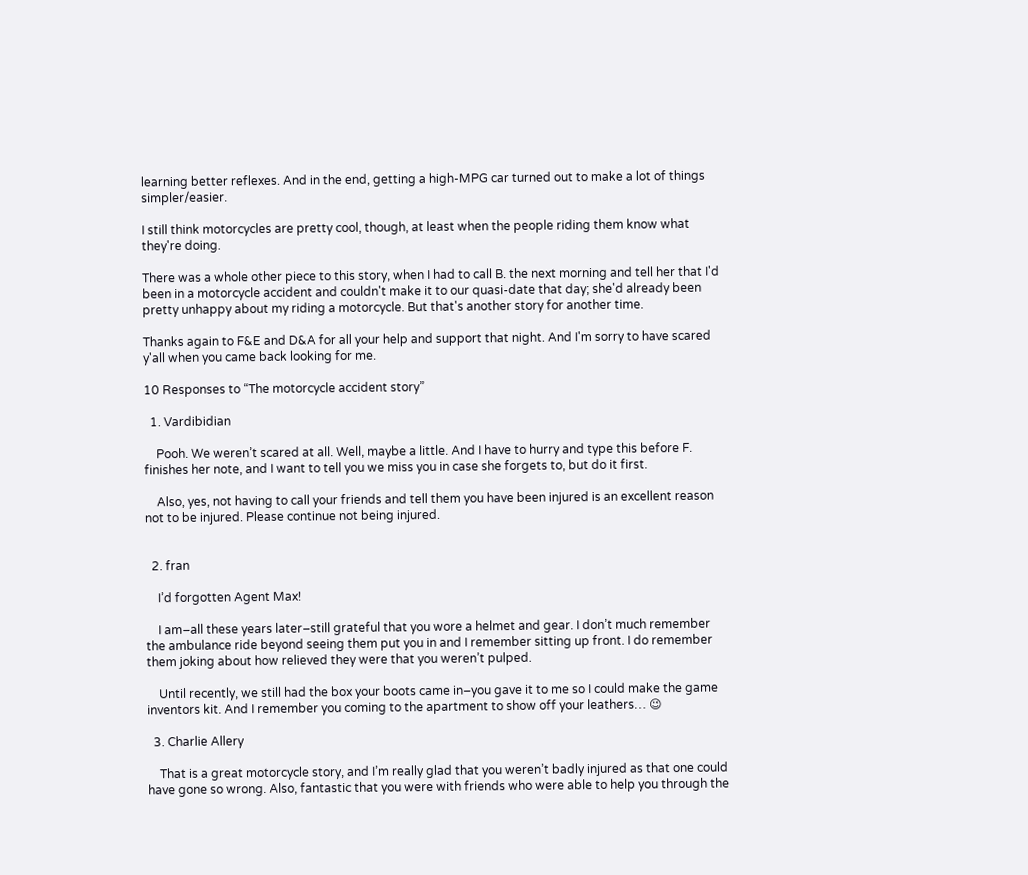learning better reflexes. And in the end, getting a high-MPG car turned out to make a lot of things simpler/easier.

I still think motorcycles are pretty cool, though, at least when the people riding them know what they're doing.

There was a whole other piece to this story, when I had to call B. the next morning and tell her that I'd been in a motorcycle accident and couldn't make it to our quasi-date that day; she'd already been pretty unhappy about my riding a motorcycle. But that's another story for another time.

Thanks again to F&E and D&A for all your help and support that night. And I'm sorry to have scared y'all when you came back looking for me.

10 Responses to “The motorcycle accident story”

  1. Vardibidian

    Pooh. We weren’t scared at all. Well, maybe a little. And I have to hurry and type this before F. finishes her note, and I want to tell you we miss you in case she forgets to, but do it first.

    Also, yes, not having to call your friends and tell them you have been injured is an excellent reason not to be injured. Please continue not being injured.


  2. fran

    I’d forgotten Agent Max!

    I am–all these years later–still grateful that you wore a helmet and gear. I don’t much remember the ambulance ride beyond seeing them put you in and I remember sitting up front. I do remember them joking about how relieved they were that you weren’t pulped.

    Until recently, we still had the box your boots came in–you gave it to me so I could make the game inventors kit. And I remember you coming to the apartment to show off your leathers… 😉

  3. Charlie Allery

    That is a great motorcycle story, and I’m really glad that you weren’t badly injured as that one could have gone so wrong. Also, fantastic that you were with friends who were able to help you through the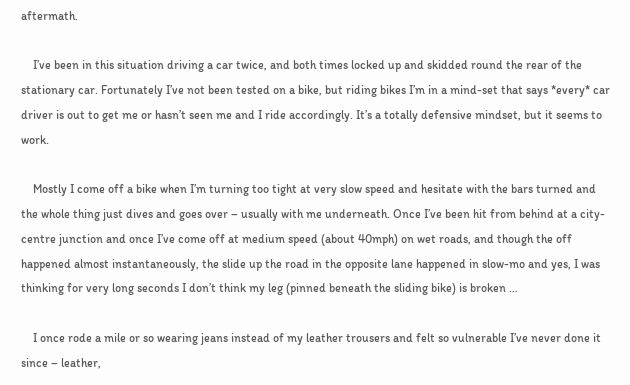aftermath.

    I’ve been in this situation driving a car twice, and both times locked up and skidded round the rear of the stationary car. Fortunately I’ve not been tested on a bike, but riding bikes I’m in a mind-set that says *every* car driver is out to get me or hasn’t seen me and I ride accordingly. It’s a totally defensive mindset, but it seems to work.

    Mostly I come off a bike when I’m turning too tight at very slow speed and hesitate with the bars turned and the whole thing just dives and goes over – usually with me underneath. Once I’ve been hit from behind at a city-centre junction and once I’ve come off at medium speed (about 40mph) on wet roads, and though the off happened almost instantaneously, the slide up the road in the opposite lane happened in slow-mo and yes, I was thinking for very long seconds I don’t think my leg (pinned beneath the sliding bike) is broken …

    I once rode a mile or so wearing jeans instead of my leather trousers and felt so vulnerable I’ve never done it since – leather,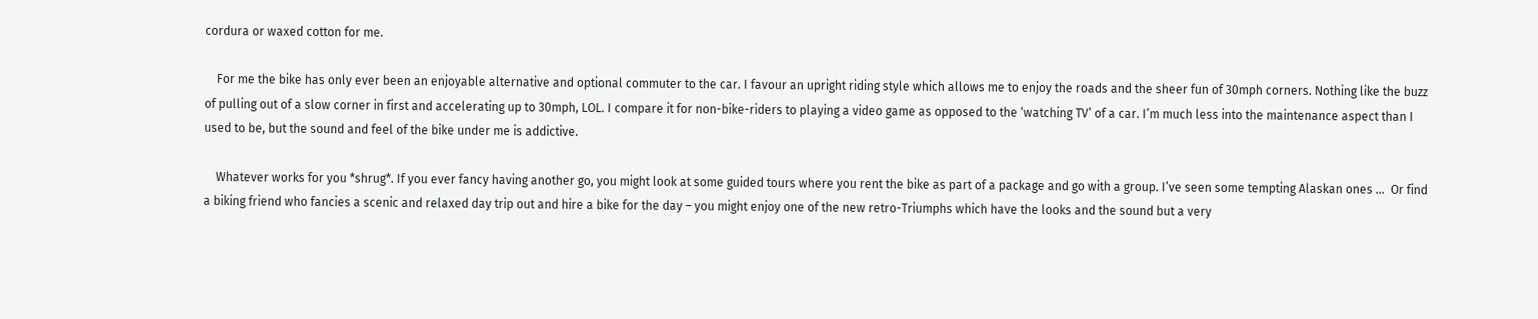cordura or waxed cotton for me.

    For me the bike has only ever been an enjoyable alternative and optional commuter to the car. I favour an upright riding style which allows me to enjoy the roads and the sheer fun of 30mph corners. Nothing like the buzz of pulling out of a slow corner in first and accelerating up to 30mph, LOL. I compare it for non-bike-riders to playing a video game as opposed to the ‘watching TV’ of a car. I’m much less into the maintenance aspect than I used to be, but the sound and feel of the bike under me is addictive.

    Whatever works for you *shrug*. If you ever fancy having another go, you might look at some guided tours where you rent the bike as part of a package and go with a group. I’ve seen some tempting Alaskan ones …  Or find a biking friend who fancies a scenic and relaxed day trip out and hire a bike for the day – you might enjoy one of the new retro-Triumphs which have the looks and the sound but a very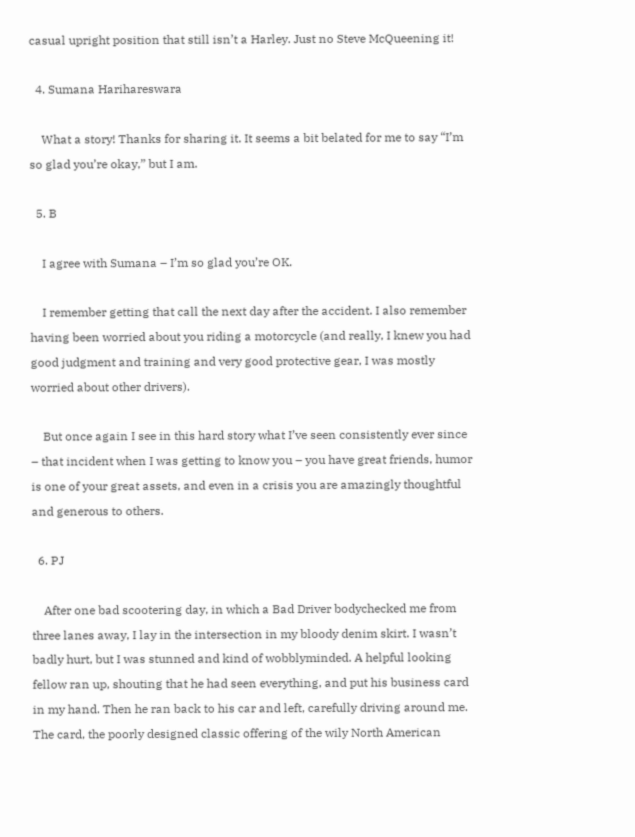casual upright position that still isn’t a Harley. Just no Steve McQueening it!

  4. Sumana Harihareswara

    What a story! Thanks for sharing it. It seems a bit belated for me to say “I’m so glad you’re okay,” but I am.

  5. B

    I agree with Sumana – I’m so glad you’re OK.

    I remember getting that call the next day after the accident. I also remember having been worried about you riding a motorcycle (and really, I knew you had good judgment and training and very good protective gear, I was mostly worried about other drivers).

    But once again I see in this hard story what I’ve seen consistently ever since – that incident when I was getting to know you – you have great friends, humor is one of your great assets, and even in a crisis you are amazingly thoughtful and generous to others.

  6. PJ

    After one bad scootering day, in which a Bad Driver bodychecked me from three lanes away, I lay in the intersection in my bloody denim skirt. I wasn’t badly hurt, but I was stunned and kind of wobblyminded. A helpful looking fellow ran up, shouting that he had seen everything, and put his business card in my hand. Then he ran back to his car and left, carefully driving around me. The card, the poorly designed classic offering of the wily North American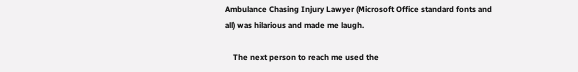Ambulance Chasing Injury Lawyer (Microsoft Office standard fonts and all) was hilarious and made me laugh.

    The next person to reach me used the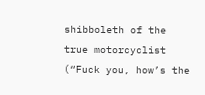shibboleth of the true motorcyclist (“Fuck you, how’s the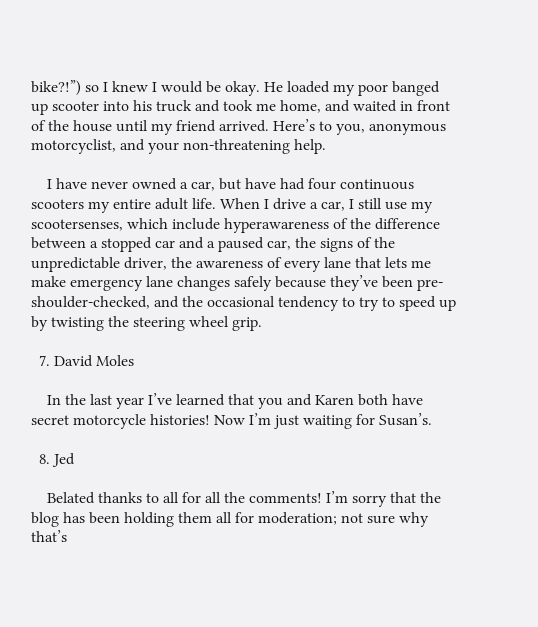bike?!”) so I knew I would be okay. He loaded my poor banged up scooter into his truck and took me home, and waited in front of the house until my friend arrived. Here’s to you, anonymous motorcyclist, and your non-threatening help.

    I have never owned a car, but have had four continuous scooters my entire adult life. When I drive a car, I still use my scootersenses, which include hyperawareness of the difference between a stopped car and a paused car, the signs of the unpredictable driver, the awareness of every lane that lets me make emergency lane changes safely because they’ve been pre-shoulder-checked, and the occasional tendency to try to speed up by twisting the steering wheel grip.

  7. David Moles

    In the last year I’ve learned that you and Karen both have secret motorcycle histories! Now I’m just waiting for Susan’s.

  8. Jed

    Belated thanks to all for all the comments! I’m sorry that the blog has been holding them all for moderation; not sure why that’s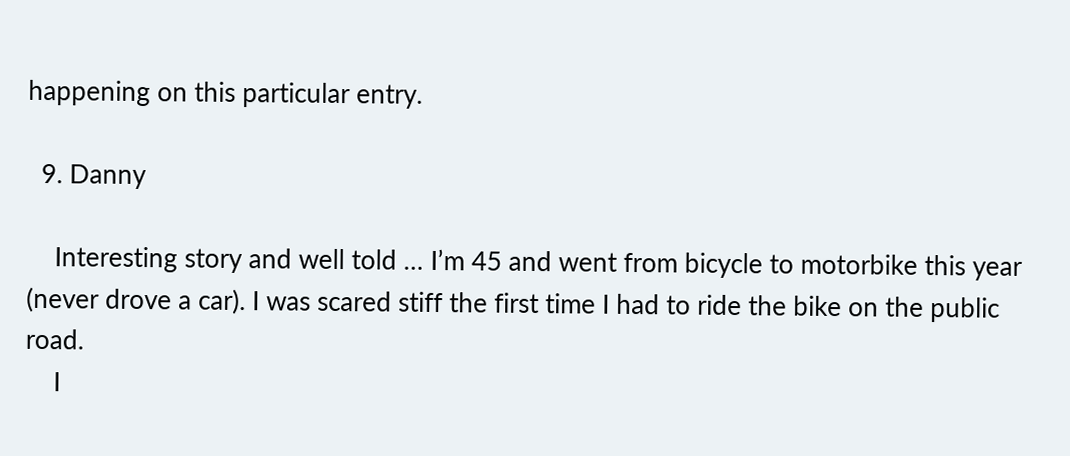happening on this particular entry.

  9. Danny

    Interesting story and well told … I’m 45 and went from bicycle to motorbike this year (never drove a car). I was scared stiff the first time I had to ride the bike on the public road.
    I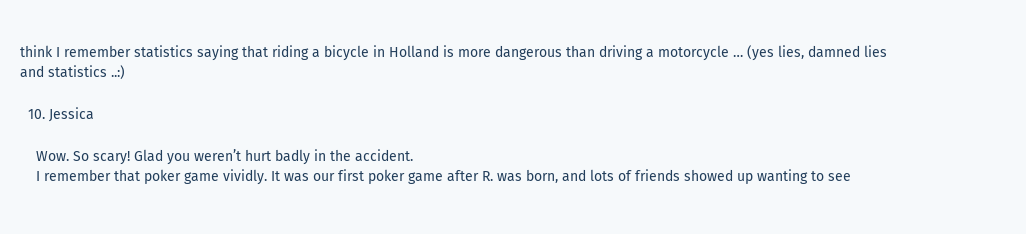think I remember statistics saying that riding a bicycle in Holland is more dangerous than driving a motorcycle … (yes lies, damned lies and statistics ..:)

  10. Jessica

    Wow. So scary! Glad you weren’t hurt badly in the accident.
    I remember that poker game vividly. It was our first poker game after R. was born, and lots of friends showed up wanting to see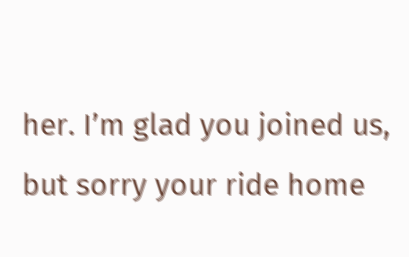her. I’m glad you joined us, but sorry your ride home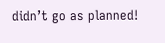didn’t go as planned!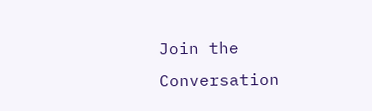Join the Conversation